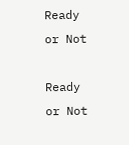Ready or Not

Ready or Not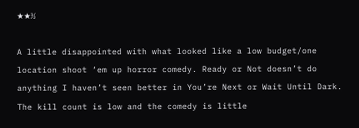★★½

A little disappointed with what looked like a low budget/one location shoot ‘em up horror comedy. Ready or Not doesn’t do anything I haven’t seen better in You’re Next or Wait Until Dark. The kill count is low and the comedy is little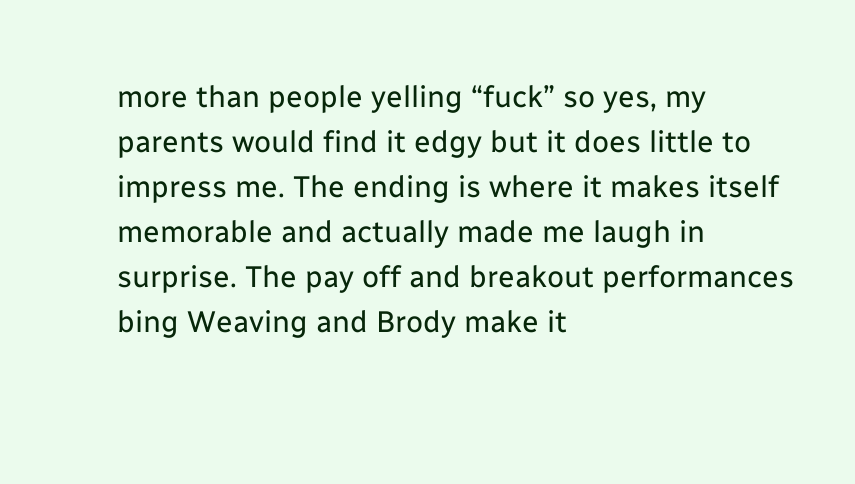more than people yelling “fuck” so yes, my parents would find it edgy but it does little to impress me. The ending is where it makes itself memorable and actually made me laugh in surprise. The pay off and breakout performances bing Weaving and Brody make it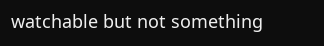watchable but not something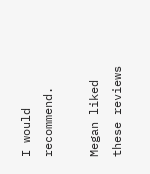I would recommend.

Megan liked these reviews